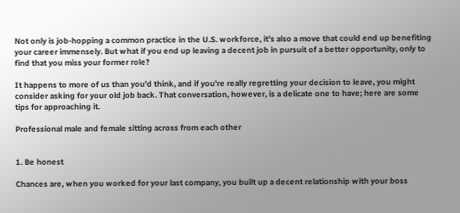Not only is job-hopping a common practice in the U.S. workforce, it's also a move that could end up benefiting your career immensely. But what if you end up leaving a decent job in pursuit of a better opportunity, only to find that you miss your former role?

It happens to more of us than you'd think, and if you're really regretting your decision to leave, you might consider asking for your old job back. That conversation, however, is a delicate one to have; here are some tips for approaching it.

Professional male and female sitting across from each other


1. Be honest

Chances are, when you worked for your last company, you built up a decent relationship with your boss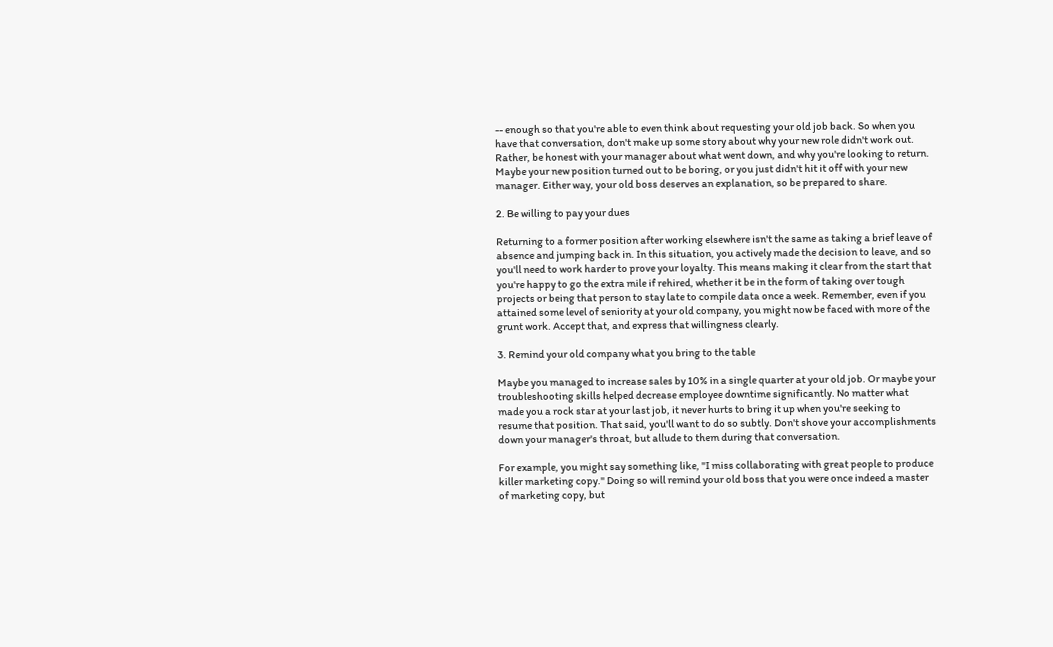-- enough so that you're able to even think about requesting your old job back. So when you have that conversation, don't make up some story about why your new role didn't work out. Rather, be honest with your manager about what went down, and why you're looking to return. Maybe your new position turned out to be boring, or you just didn't hit it off with your new manager. Either way, your old boss deserves an explanation, so be prepared to share.

2. Be willing to pay your dues

Returning to a former position after working elsewhere isn't the same as taking a brief leave of absence and jumping back in. In this situation, you actively made the decision to leave, and so you'll need to work harder to prove your loyalty. This means making it clear from the start that you're happy to go the extra mile if rehired, whether it be in the form of taking over tough projects or being that person to stay late to compile data once a week. Remember, even if you attained some level of seniority at your old company, you might now be faced with more of the grunt work. Accept that, and express that willingness clearly.

3. Remind your old company what you bring to the table

Maybe you managed to increase sales by 10% in a single quarter at your old job. Or maybe your troubleshooting skills helped decrease employee downtime significantly. No matter what made you a rock star at your last job, it never hurts to bring it up when you're seeking to resume that position. That said, you'll want to do so subtly. Don't shove your accomplishments down your manager's throat, but allude to them during that conversation.

For example, you might say something like, "I miss collaborating with great people to produce killer marketing copy." Doing so will remind your old boss that you were once indeed a master of marketing copy, but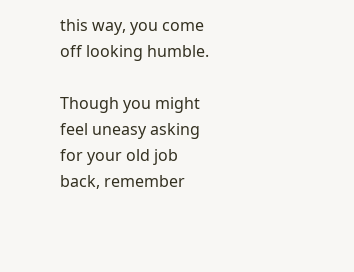this way, you come off looking humble.

Though you might feel uneasy asking for your old job back, remember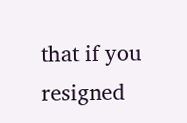that if you resigned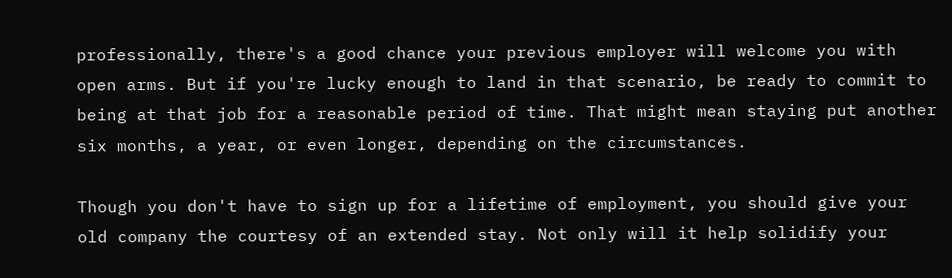professionally, there's a good chance your previous employer will welcome you with open arms. But if you're lucky enough to land in that scenario, be ready to commit to being at that job for a reasonable period of time. That might mean staying put another six months, a year, or even longer, depending on the circumstances.

Though you don't have to sign up for a lifetime of employment, you should give your old company the courtesy of an extended stay. Not only will it help solidify your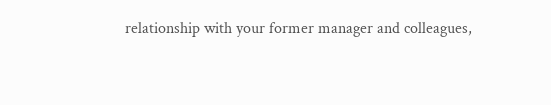relationship with your former manager and colleagues,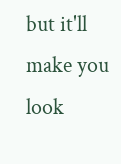but it'll make you look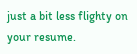just a bit less flighty on your resume.